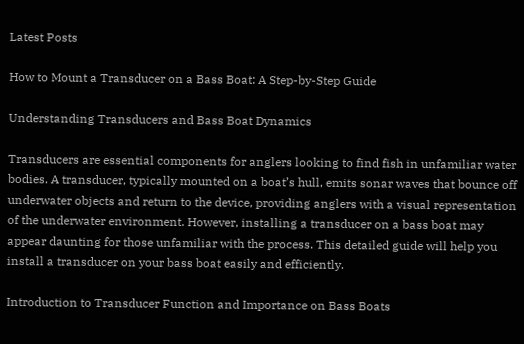Latest Posts

How to Mount a Transducer on a Bass Boat: A Step-by-Step Guide

Understanding Transducers and Bass Boat Dynamics

Transducers are essential components for anglers looking to find fish in unfamiliar water bodies. A transducer, typically mounted on a boat’s hull, emits sonar waves that bounce off underwater objects and return to the device, providing anglers with a visual representation of the underwater environment. However, installing a transducer on a bass boat may appear daunting for those unfamiliar with the process. This detailed guide will help you install a transducer on your bass boat easily and efficiently.

Introduction to Transducer Function and Importance on Bass Boats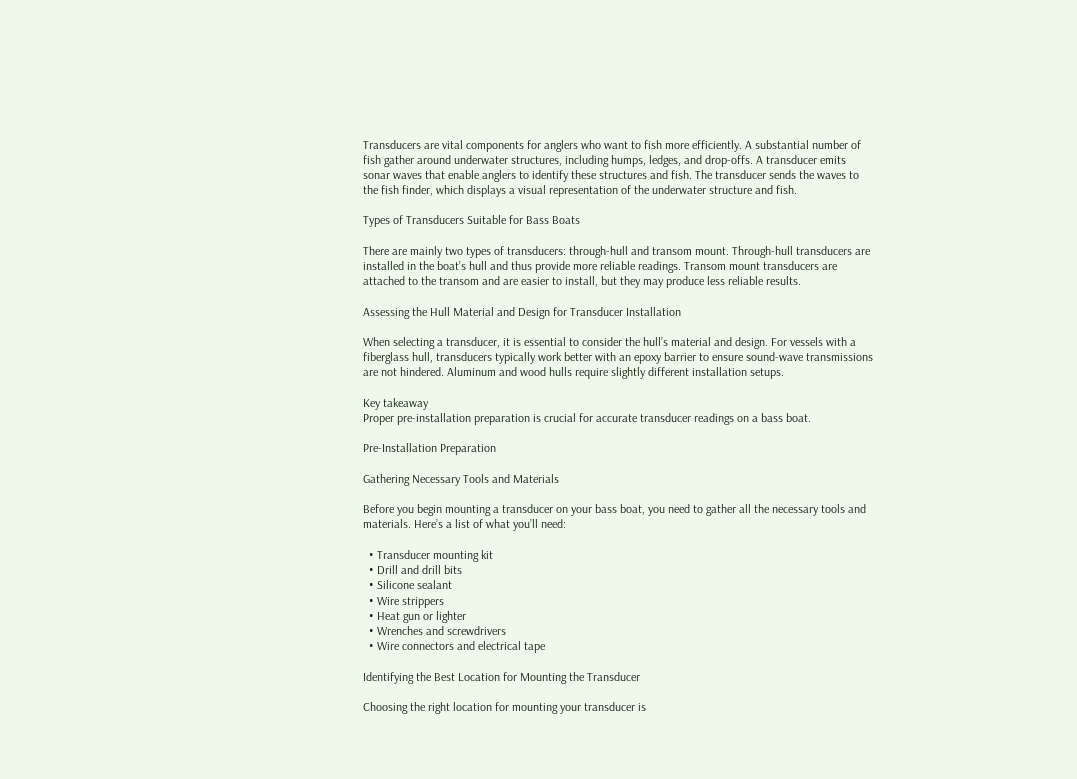Transducers are vital components for anglers who want to fish more efficiently. A substantial number of fish gather around underwater structures, including humps, ledges, and drop-offs. A transducer emits sonar waves that enable anglers to identify these structures and fish. The transducer sends the waves to the fish finder, which displays a visual representation of the underwater structure and fish.

Types of Transducers Suitable for Bass Boats

There are mainly two types of transducers: through-hull and transom mount. Through-hull transducers are installed in the boat’s hull and thus provide more reliable readings. Transom mount transducers are attached to the transom and are easier to install, but they may produce less reliable results.

Assessing the Hull Material and Design for Transducer Installation

When selecting a transducer, it is essential to consider the hull’s material and design. For vessels with a fiberglass hull, transducers typically work better with an epoxy barrier to ensure sound-wave transmissions are not hindered. Aluminum and wood hulls require slightly different installation setups.

Key takeaway
Proper pre-installation preparation is crucial for accurate transducer readings on a bass boat.

Pre-Installation Preparation

Gathering Necessary Tools and Materials

Before you begin mounting a transducer on your bass boat, you need to gather all the necessary tools and materials. Here’s a list of what you’ll need:

  • Transducer mounting kit
  • Drill and drill bits
  • Silicone sealant
  • Wire strippers
  • Heat gun or lighter
  • Wrenches and screwdrivers
  • Wire connectors and electrical tape

Identifying the Best Location for Mounting the Transducer

Choosing the right location for mounting your transducer is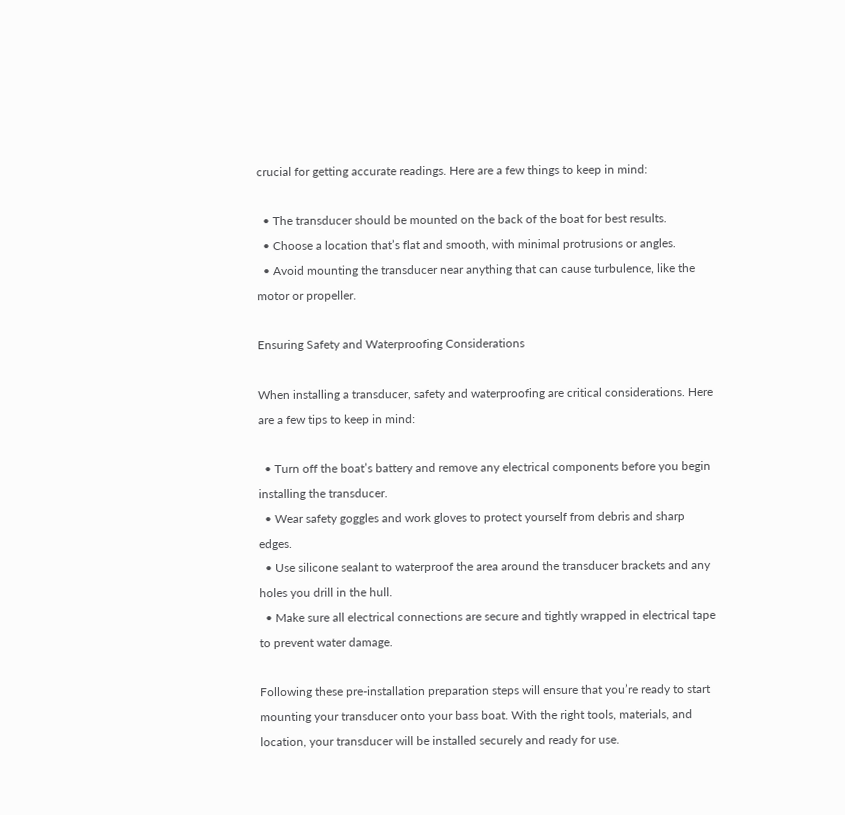crucial for getting accurate readings. Here are a few things to keep in mind:

  • The transducer should be mounted on the back of the boat for best results.
  • Choose a location that’s flat and smooth, with minimal protrusions or angles.
  • Avoid mounting the transducer near anything that can cause turbulence, like the motor or propeller.

Ensuring Safety and Waterproofing Considerations

When installing a transducer, safety and waterproofing are critical considerations. Here are a few tips to keep in mind:

  • Turn off the boat’s battery and remove any electrical components before you begin installing the transducer.
  • Wear safety goggles and work gloves to protect yourself from debris and sharp edges.
  • Use silicone sealant to waterproof the area around the transducer brackets and any holes you drill in the hull.
  • Make sure all electrical connections are secure and tightly wrapped in electrical tape to prevent water damage.

Following these pre-installation preparation steps will ensure that you’re ready to start mounting your transducer onto your bass boat. With the right tools, materials, and location, your transducer will be installed securely and ready for use.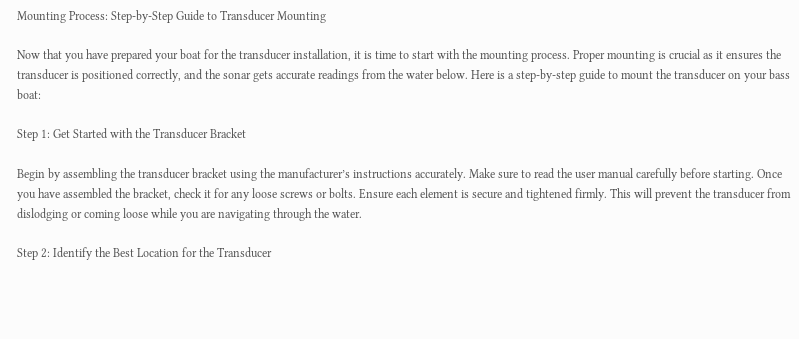Mounting Process: Step-by-Step Guide to Transducer Mounting

Now that you have prepared your boat for the transducer installation, it is time to start with the mounting process. Proper mounting is crucial as it ensures the transducer is positioned correctly, and the sonar gets accurate readings from the water below. Here is a step-by-step guide to mount the transducer on your bass boat:

Step 1: Get Started with the Transducer Bracket

Begin by assembling the transducer bracket using the manufacturer’s instructions accurately. Make sure to read the user manual carefully before starting. Once you have assembled the bracket, check it for any loose screws or bolts. Ensure each element is secure and tightened firmly. This will prevent the transducer from dislodging or coming loose while you are navigating through the water.

Step 2: Identify the Best Location for the Transducer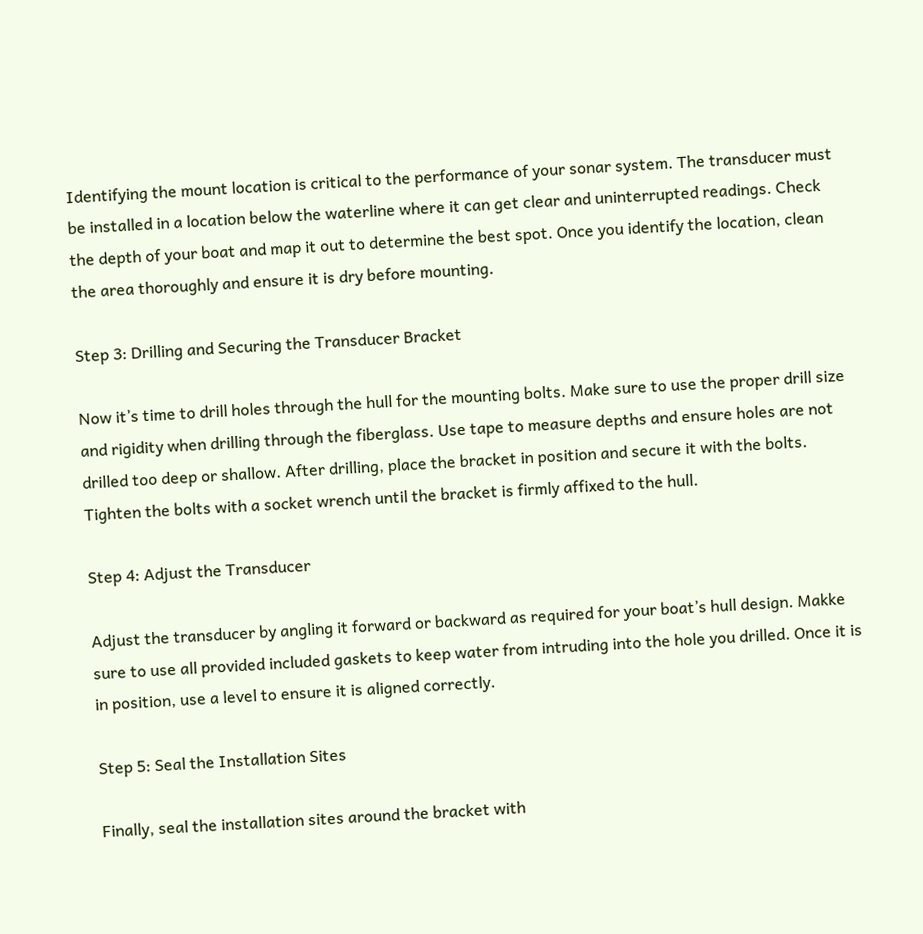Identifying the mount location is critical to the performance of your sonar system. The transducer must be installed in a location below the waterline where it can get clear and uninterrupted readings. Check the depth of your boat and map it out to determine the best spot. Once you identify the location, clean the area thoroughly and ensure it is dry before mounting.

Step 3: Drilling and Securing the Transducer Bracket

Now it’s time to drill holes through the hull for the mounting bolts. Make sure to use the proper drill size and rigidity when drilling through the fiberglass. Use tape to measure depths and ensure holes are not drilled too deep or shallow. After drilling, place the bracket in position and secure it with the bolts. Tighten the bolts with a socket wrench until the bracket is firmly affixed to the hull.

Step 4: Adjust the Transducer

Adjust the transducer by angling it forward or backward as required for your boat’s hull design. Makke sure to use all provided included gaskets to keep water from intruding into the hole you drilled. Once it is in position, use a level to ensure it is aligned correctly.

Step 5: Seal the Installation Sites

Finally, seal the installation sites around the bracket with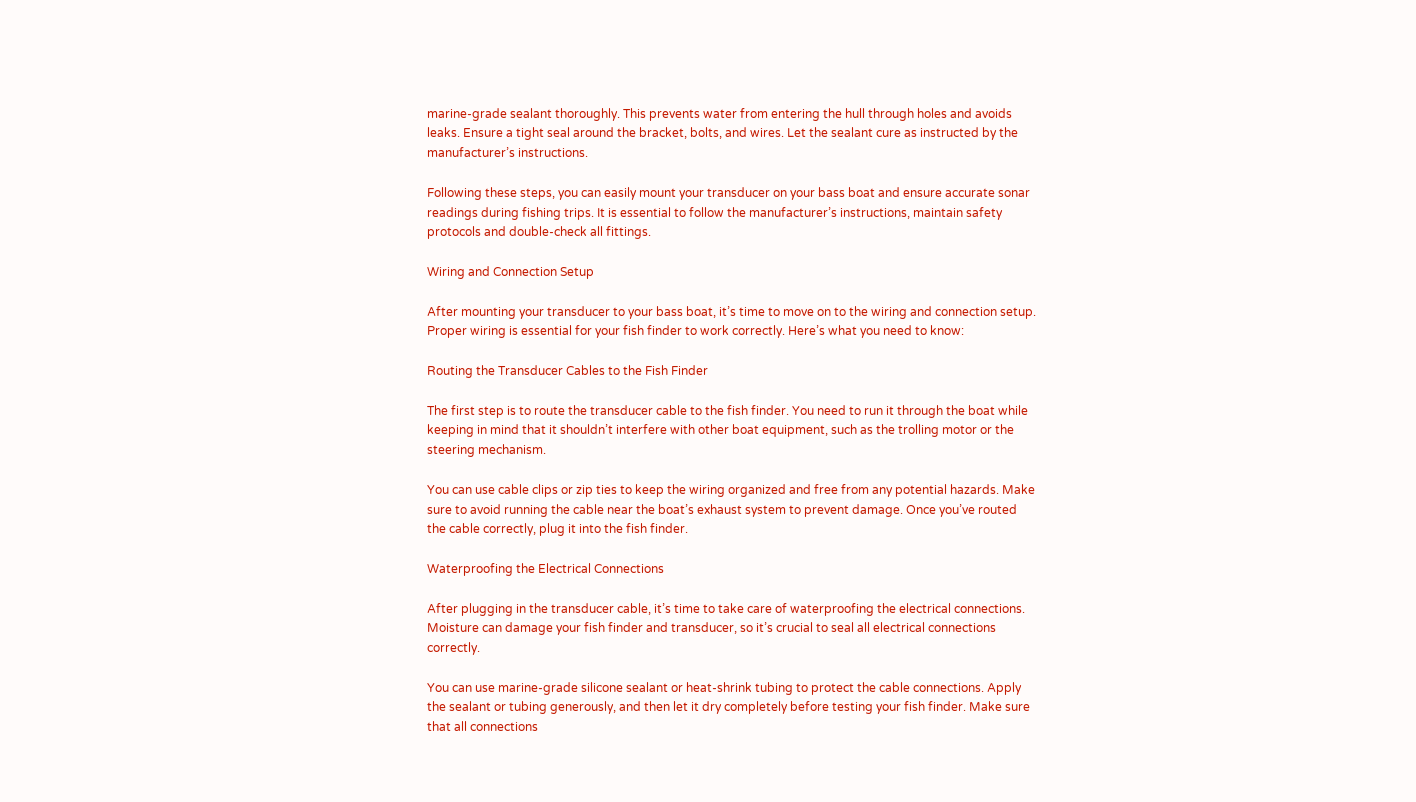marine-grade sealant thoroughly. This prevents water from entering the hull through holes and avoids leaks. Ensure a tight seal around the bracket, bolts, and wires. Let the sealant cure as instructed by the manufacturer’s instructions.

Following these steps, you can easily mount your transducer on your bass boat and ensure accurate sonar readings during fishing trips. It is essential to follow the manufacturer’s instructions, maintain safety protocols and double-check all fittings.

Wiring and Connection Setup

After mounting your transducer to your bass boat, it’s time to move on to the wiring and connection setup. Proper wiring is essential for your fish finder to work correctly. Here’s what you need to know:

Routing the Transducer Cables to the Fish Finder

The first step is to route the transducer cable to the fish finder. You need to run it through the boat while keeping in mind that it shouldn’t interfere with other boat equipment, such as the trolling motor or the steering mechanism.

You can use cable clips or zip ties to keep the wiring organized and free from any potential hazards. Make sure to avoid running the cable near the boat’s exhaust system to prevent damage. Once you’ve routed the cable correctly, plug it into the fish finder.

Waterproofing the Electrical Connections

After plugging in the transducer cable, it’s time to take care of waterproofing the electrical connections. Moisture can damage your fish finder and transducer, so it’s crucial to seal all electrical connections correctly.

You can use marine-grade silicone sealant or heat-shrink tubing to protect the cable connections. Apply the sealant or tubing generously, and then let it dry completely before testing your fish finder. Make sure that all connections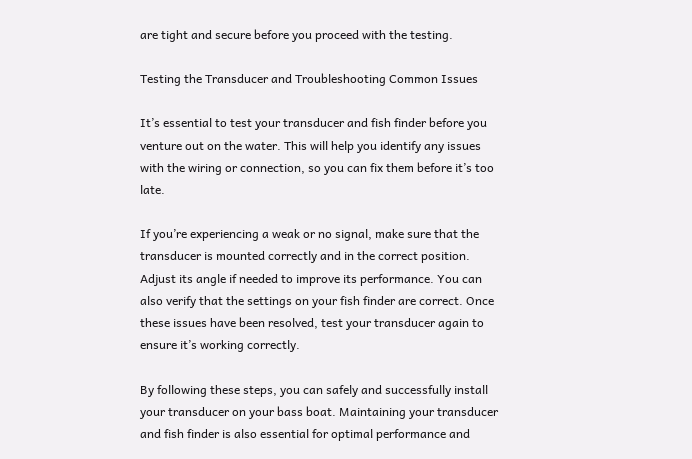are tight and secure before you proceed with the testing.

Testing the Transducer and Troubleshooting Common Issues

It’s essential to test your transducer and fish finder before you venture out on the water. This will help you identify any issues with the wiring or connection, so you can fix them before it’s too late.

If you’re experiencing a weak or no signal, make sure that the transducer is mounted correctly and in the correct position. Adjust its angle if needed to improve its performance. You can also verify that the settings on your fish finder are correct. Once these issues have been resolved, test your transducer again to ensure it’s working correctly.

By following these steps, you can safely and successfully install your transducer on your bass boat. Maintaining your transducer and fish finder is also essential for optimal performance and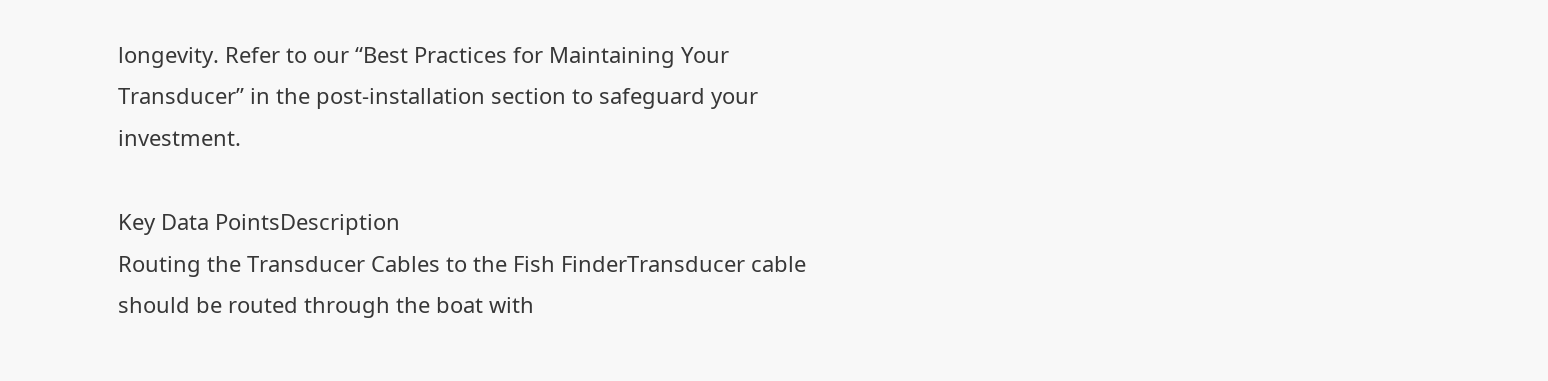longevity. Refer to our “Best Practices for Maintaining Your Transducer” in the post-installation section to safeguard your investment.

Key Data PointsDescription
Routing the Transducer Cables to the Fish FinderTransducer cable should be routed through the boat with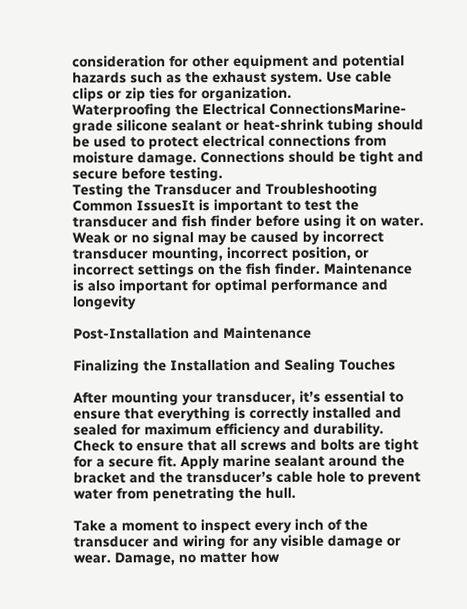consideration for other equipment and potential hazards such as the exhaust system. Use cable clips or zip ties for organization.
Waterproofing the Electrical ConnectionsMarine-grade silicone sealant or heat-shrink tubing should be used to protect electrical connections from moisture damage. Connections should be tight and secure before testing.
Testing the Transducer and Troubleshooting Common IssuesIt is important to test the transducer and fish finder before using it on water. Weak or no signal may be caused by incorrect transducer mounting, incorrect position, or incorrect settings on the fish finder. Maintenance is also important for optimal performance and longevity

Post-Installation and Maintenance

Finalizing the Installation and Sealing Touches

After mounting your transducer, it’s essential to ensure that everything is correctly installed and sealed for maximum efficiency and durability. Check to ensure that all screws and bolts are tight for a secure fit. Apply marine sealant around the bracket and the transducer’s cable hole to prevent water from penetrating the hull.

Take a moment to inspect every inch of the transducer and wiring for any visible damage or wear. Damage, no matter how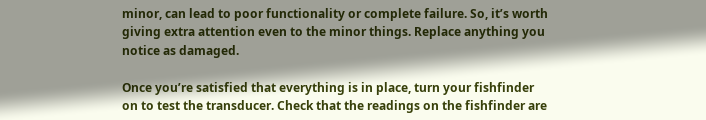minor, can lead to poor functionality or complete failure. So, it’s worth giving extra attention even to the minor things. Replace anything you notice as damaged.

Once you’re satisfied that everything is in place, turn your fishfinder on to test the transducer. Check that the readings on the fishfinder are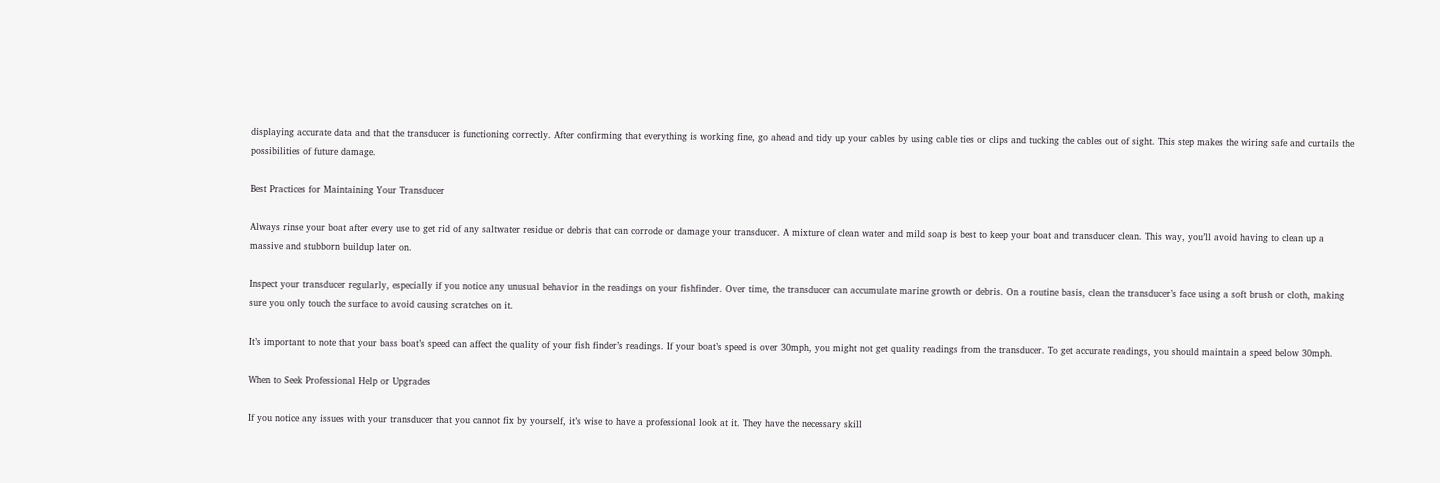displaying accurate data and that the transducer is functioning correctly. After confirming that everything is working fine, go ahead and tidy up your cables by using cable ties or clips and tucking the cables out of sight. This step makes the wiring safe and curtails the possibilities of future damage.

Best Practices for Maintaining Your Transducer

Always rinse your boat after every use to get rid of any saltwater residue or debris that can corrode or damage your transducer. A mixture of clean water and mild soap is best to keep your boat and transducer clean. This way, you’ll avoid having to clean up a massive and stubborn buildup later on.

Inspect your transducer regularly, especially if you notice any unusual behavior in the readings on your fishfinder. Over time, the transducer can accumulate marine growth or debris. On a routine basis, clean the transducer’s face using a soft brush or cloth, making sure you only touch the surface to avoid causing scratches on it.

It’s important to note that your bass boat’s speed can affect the quality of your fish finder’s readings. If your boat’s speed is over 30mph, you might not get quality readings from the transducer. To get accurate readings, you should maintain a speed below 30mph.

When to Seek Professional Help or Upgrades

If you notice any issues with your transducer that you cannot fix by yourself, it’s wise to have a professional look at it. They have the necessary skill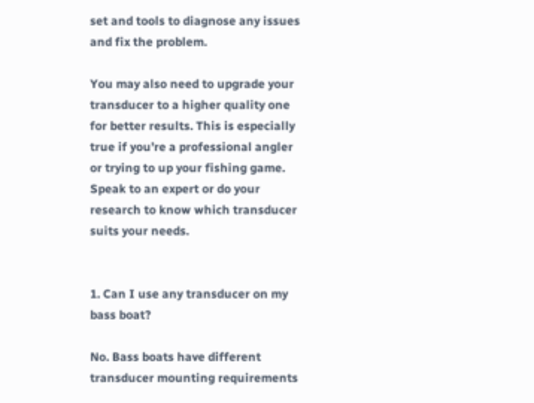set and tools to diagnose any issues and fix the problem.

You may also need to upgrade your transducer to a higher quality one for better results. This is especially true if you’re a professional angler or trying to up your fishing game. Speak to an expert or do your research to know which transducer suits your needs.


1. Can I use any transducer on my bass boat?

No. Bass boats have different transducer mounting requirements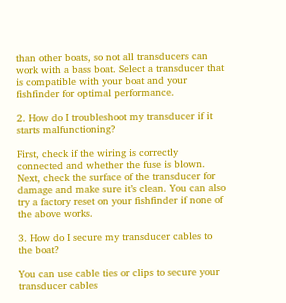than other boats, so not all transducers can work with a bass boat. Select a transducer that is compatible with your boat and your fishfinder for optimal performance.

2. How do I troubleshoot my transducer if it starts malfunctioning?

First, check if the wiring is correctly connected and whether the fuse is blown. Next, check the surface of the transducer for damage and make sure it’s clean. You can also try a factory reset on your fishfinder if none of the above works.

3. How do I secure my transducer cables to the boat?

You can use cable ties or clips to secure your transducer cables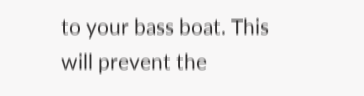to your bass boat. This will prevent the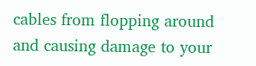cables from flopping around and causing damage to your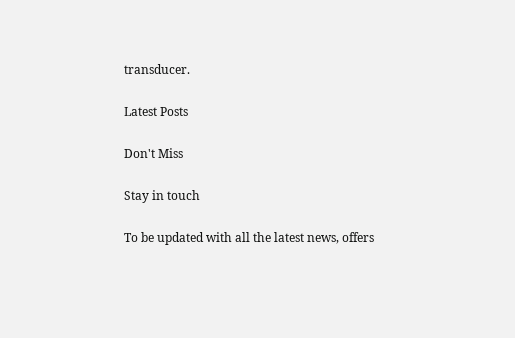transducer.

Latest Posts

Don't Miss

Stay in touch

To be updated with all the latest news, offers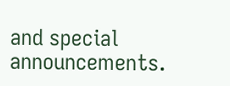and special announcements.